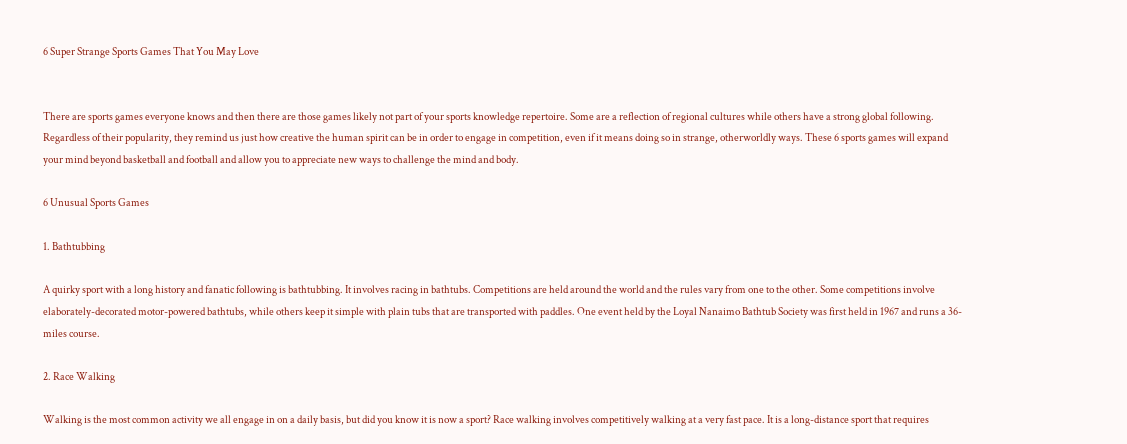6 Super Strange Sports Games That You May Love


There are sports games everyone knows and then there are those games likely not part of your sports knowledge repertoire. Some are a reflection of regional cultures while others have a strong global following. Regardless of their popularity, they remind us just how creative the human spirit can be in order to engage in competition, even if it means doing so in strange, otherworldly ways. These 6 sports games will expand your mind beyond basketball and football and allow you to appreciate new ways to challenge the mind and body.

6 Unusual Sports Games

1. Bathtubbing

A quirky sport with a long history and fanatic following is bathtubbing. It involves racing in bathtubs. Competitions are held around the world and the rules vary from one to the other. Some competitions involve elaborately-decorated motor-powered bathtubs, while others keep it simple with plain tubs that are transported with paddles. One event held by the Loyal Nanaimo Bathtub Society was first held in 1967 and runs a 36-miles course.

2. Race Walking

Walking is the most common activity we all engage in on a daily basis, but did you know it is now a sport? Race walking involves competitively walking at a very fast pace. It is a long-distance sport that requires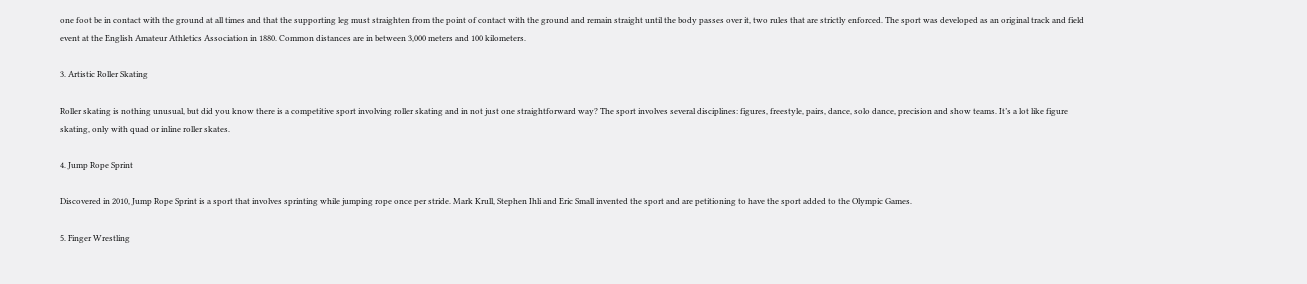one foot be in contact with the ground at all times and that the supporting leg must straighten from the point of contact with the ground and remain straight until the body passes over it, two rules that are strictly enforced. The sport was developed as an original track and field event at the English Amateur Athletics Association in 1880. Common distances are in between 3,000 meters and 100 kilometers.

3. Artistic Roller Skating

Roller skating is nothing unusual, but did you know there is a competitive sport involving roller skating and in not just one straightforward way? The sport involves several disciplines: figures, freestyle, pairs, dance, solo dance, precision and show teams. It’s a lot like figure skating, only with quad or inline roller skates.

4. Jump Rope Sprint

Discovered in 2010, Jump Rope Sprint is a sport that involves sprinting while jumping rope once per stride. Mark Krull, Stephen Ihli and Eric Small invented the sport and are petitioning to have the sport added to the Olympic Games.

5. Finger Wrestling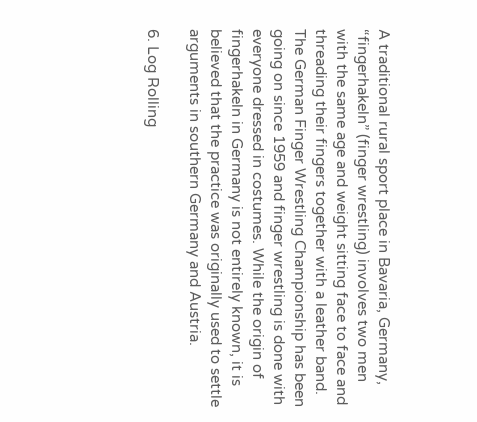A traditional rural sport place in Bavaria, Germany, “fingerhakeln” (finger wrestling) involves two men with the same age and weight sitting face to face and threading their fingers together with a leather band. The German Finger Wrestling Championship has been going on since 1959 and finger wrestling is done with everyone dressed in costumes. While the origin of fingerhakeln in Germany is not entirely known, it is believed that the practice was originally used to settle arguments in southern Germany and Austria.

6. Log Rolling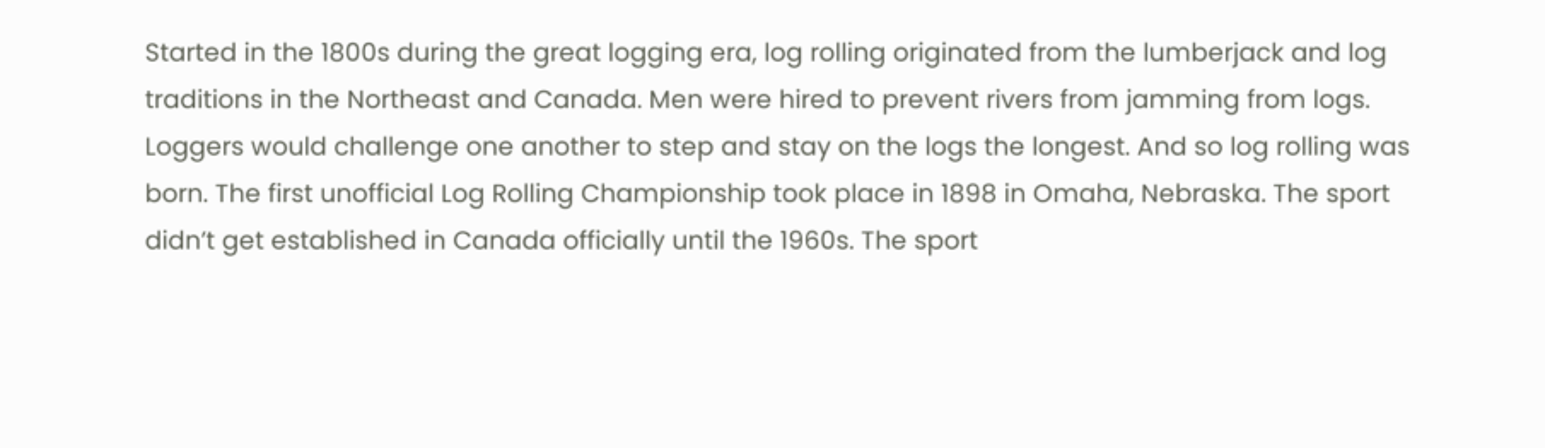Started in the 1800s during the great logging era, log rolling originated from the lumberjack and log traditions in the Northeast and Canada. Men were hired to prevent rivers from jamming from logs. Loggers would challenge one another to step and stay on the logs the longest. And so log rolling was born. The first unofficial Log Rolling Championship took place in 1898 in Omaha, Nebraska. The sport didn’t get established in Canada officially until the 1960s. The sport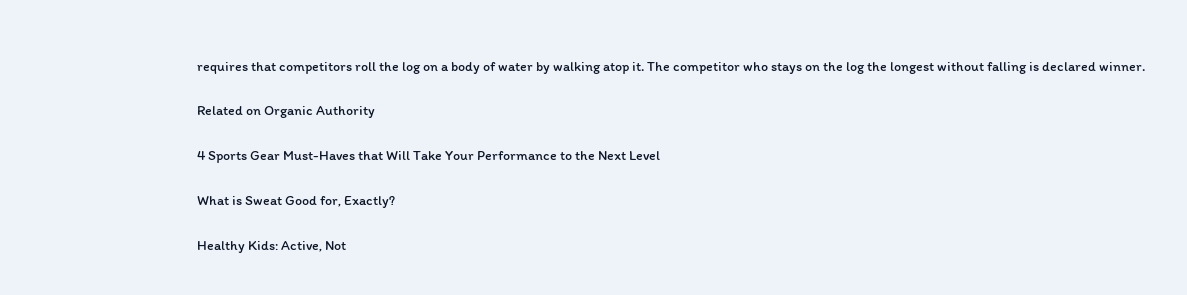requires that competitors roll the log on a body of water by walking atop it. The competitor who stays on the log the longest without falling is declared winner.

Related on Organic Authority

4 Sports Gear Must-Haves that Will Take Your Performance to the Next Level

What is Sweat Good for, Exactly?

Healthy Kids: Active, Not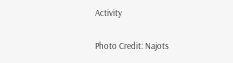Activity

Photo Credit: Najots